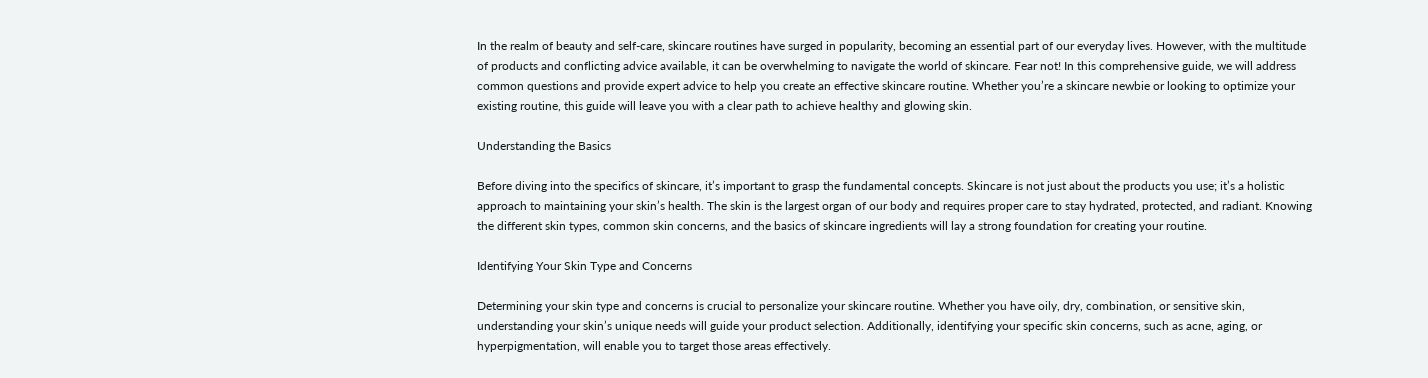In the realm of beauty and self-care, skincare routines have surged in popularity, becoming an essential part of our everyday lives. However, with the multitude of products and conflicting advice available, it can be overwhelming to navigate the world of skincare. Fear not! In this comprehensive guide, we will address common questions and provide expert advice to help you create an effective skincare routine. Whether you’re a skincare newbie or looking to optimize your existing routine, this guide will leave you with a clear path to achieve healthy and glowing skin.

Understanding the Basics

Before diving into the specifics of skincare, it’s important to grasp the fundamental concepts. Skincare is not just about the products you use; it’s a holistic approach to maintaining your skin’s health. The skin is the largest organ of our body and requires proper care to stay hydrated, protected, and radiant. Knowing the different skin types, common skin concerns, and the basics of skincare ingredients will lay a strong foundation for creating your routine.

Identifying Your Skin Type and Concerns

Determining your skin type and concerns is crucial to personalize your skincare routine. Whether you have oily, dry, combination, or sensitive skin, understanding your skin’s unique needs will guide your product selection. Additionally, identifying your specific skin concerns, such as acne, aging, or hyperpigmentation, will enable you to target those areas effectively.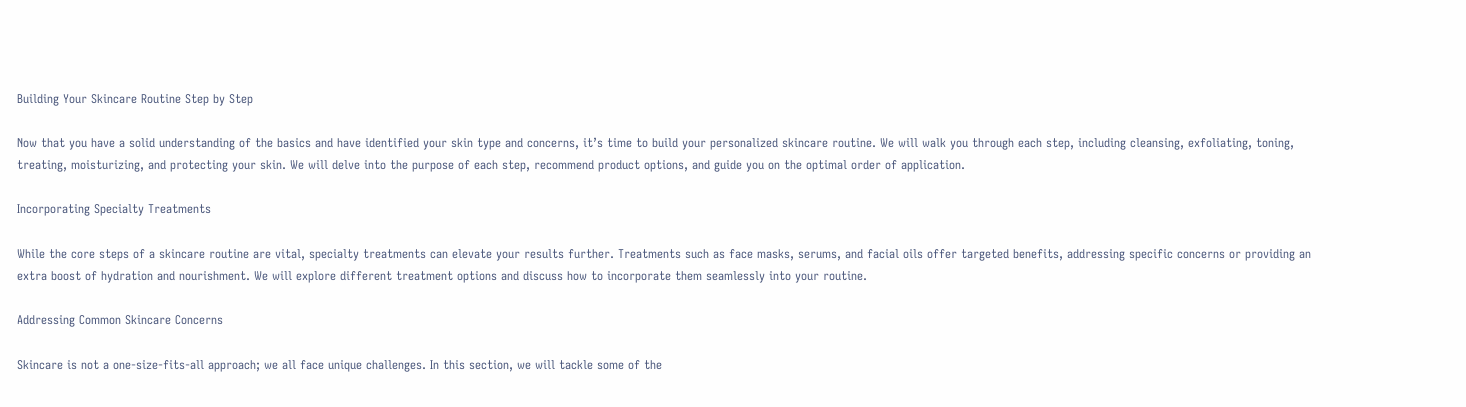Building Your Skincare Routine Step by Step

Now that you have a solid understanding of the basics and have identified your skin type and concerns, it’s time to build your personalized skincare routine. We will walk you through each step, including cleansing, exfoliating, toning, treating, moisturizing, and protecting your skin. We will delve into the purpose of each step, recommend product options, and guide you on the optimal order of application.

Incorporating Specialty Treatments

While the core steps of a skincare routine are vital, specialty treatments can elevate your results further. Treatments such as face masks, serums, and facial oils offer targeted benefits, addressing specific concerns or providing an extra boost of hydration and nourishment. We will explore different treatment options and discuss how to incorporate them seamlessly into your routine.

Addressing Common Skincare Concerns

Skincare is not a one-size-fits-all approach; we all face unique challenges. In this section, we will tackle some of the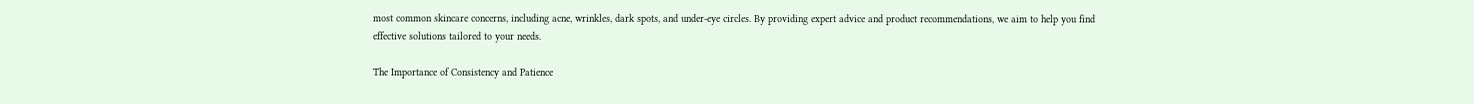most common skincare concerns, including acne, wrinkles, dark spots, and under-eye circles. By providing expert advice and product recommendations, we aim to help you find effective solutions tailored to your needs.

The Importance of Consistency and Patience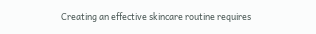Creating an effective skincare routine requires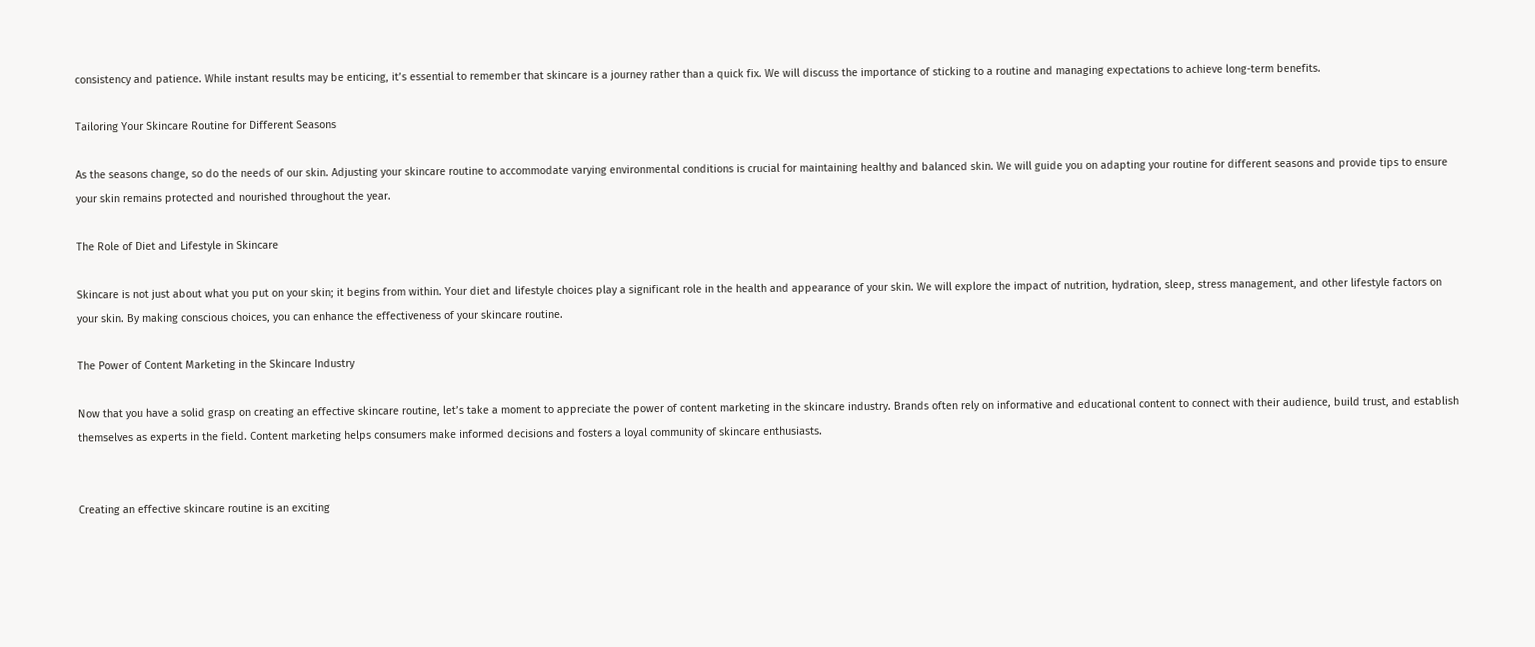consistency and patience. While instant results may be enticing, it’s essential to remember that skincare is a journey rather than a quick fix. We will discuss the importance of sticking to a routine and managing expectations to achieve long-term benefits.

Tailoring Your Skincare Routine for Different Seasons

As the seasons change, so do the needs of our skin. Adjusting your skincare routine to accommodate varying environmental conditions is crucial for maintaining healthy and balanced skin. We will guide you on adapting your routine for different seasons and provide tips to ensure your skin remains protected and nourished throughout the year.

The Role of Diet and Lifestyle in Skincare

Skincare is not just about what you put on your skin; it begins from within. Your diet and lifestyle choices play a significant role in the health and appearance of your skin. We will explore the impact of nutrition, hydration, sleep, stress management, and other lifestyle factors on your skin. By making conscious choices, you can enhance the effectiveness of your skincare routine.

The Power of Content Marketing in the Skincare Industry

Now that you have a solid grasp on creating an effective skincare routine, let’s take a moment to appreciate the power of content marketing in the skincare industry. Brands often rely on informative and educational content to connect with their audience, build trust, and establish themselves as experts in the field. Content marketing helps consumers make informed decisions and fosters a loyal community of skincare enthusiasts.


Creating an effective skincare routine is an exciting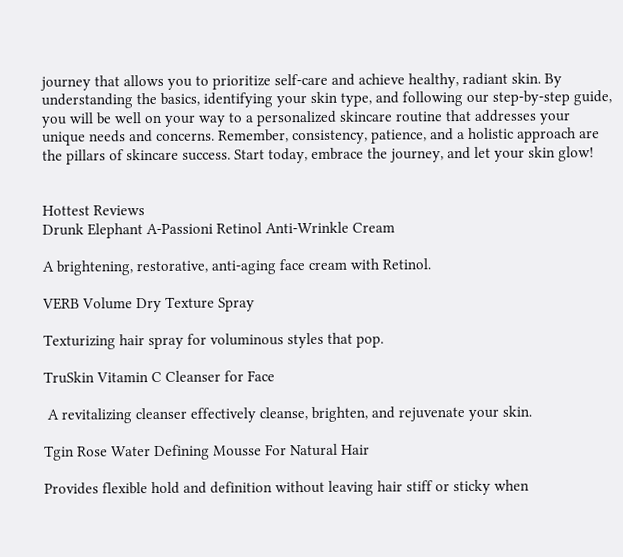journey that allows you to prioritize self-care and achieve healthy, radiant skin. By understanding the basics, identifying your skin type, and following our step-by-step guide, you will be well on your way to a personalized skincare routine that addresses your unique needs and concerns. Remember, consistency, patience, and a holistic approach are the pillars of skincare success. Start today, embrace the journey, and let your skin glow!


Hottest Reviews
Drunk Elephant A-Passioni Retinol Anti-Wrinkle Cream

A brightening, restorative, anti-aging face cream with Retinol.

VERB Volume Dry Texture Spray

Texturizing hair spray for voluminous styles that pop.

TruSkin Vitamin C Cleanser for Face

 A revitalizing cleanser effectively cleanse, brighten, and rejuvenate your skin.

Tgin Rose Water Defining Mousse For Natural Hair

Provides flexible hold and definition without leaving hair stiff or sticky when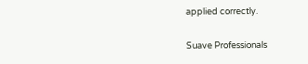applied correctly.

Suave Professionals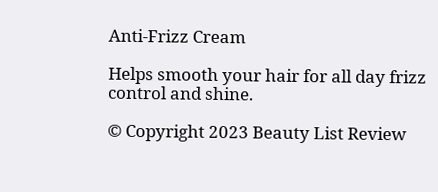Anti-Frizz Cream

Helps smooth your hair for all day frizz control and shine.

© Copyright 2023 Beauty List Review